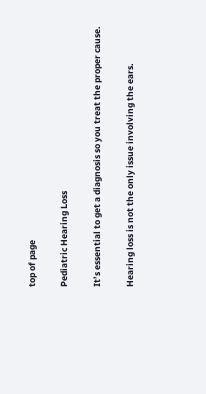top of page

Pediatric Hearing Loss

It’s essential to get a diagnosis so you treat the proper cause.

Hearing loss is not the only issue involving the ears.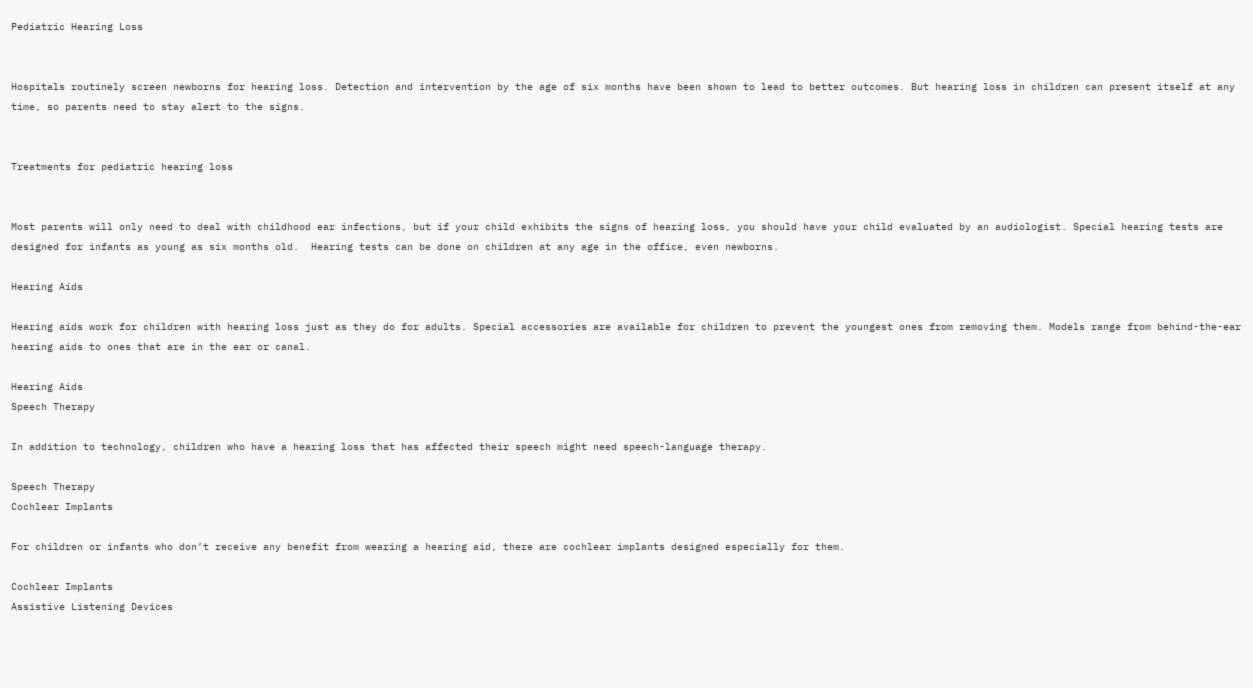Pediatric Hearing Loss


Hospitals routinely screen newborns for hearing loss. Detection and intervention by the age of six months have been shown to lead to better outcomes. But hearing loss in children can present itself at any time, so parents need to stay alert to the signs.


Treatments for pediatric hearing loss


Most parents will only need to deal with childhood ear infections, but if your child exhibits the signs of hearing loss, you should have your child evaluated by an audiologist. Special hearing tests are designed for infants as young as six months old.  Hearing tests can be done on children at any age in the office, even newborns.

Hearing Aids

Hearing aids work for children with hearing loss just as they do for adults. Special accessories are available for children to prevent the youngest ones from removing them. Models range from behind-the-ear hearing aids to ones that are in the ear or canal.

Hearing Aids
Speech Therapy

In addition to technology, children who have a hearing loss that has affected their speech might need speech-language therapy.

Speech Therapy
Cochlear Implants

For children or infants who don’t receive any benefit from wearing a hearing aid, there are cochlear implants designed especially for them.

Cochlear Implants
Assistive Listening Devices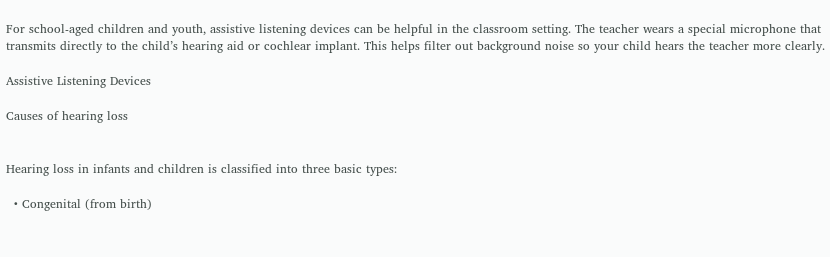For school-aged children and youth, assistive listening devices can be helpful in the classroom setting. The teacher wears a special microphone that transmits directly to the child’s hearing aid or cochlear implant. This helps filter out background noise so your child hears the teacher more clearly.

Assistive Listening Devices

Causes of hearing loss


Hearing loss in infants and children is classified into three basic types:

  • Congenital (from birth)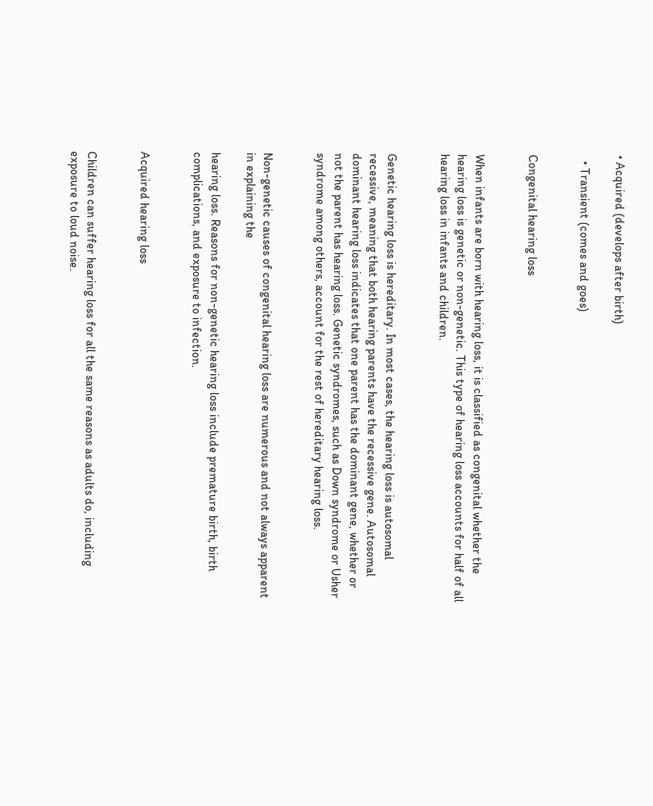• Acquired (develops after birth)

  • Transient (comes and goes)


Congenital hearing loss


When infants are born with hearing loss, it is classified as congenital whether the hearing loss is genetic or non-genetic. This type of hearing loss accounts for half of all hearing loss in infants and children.


Genetic hearing loss is hereditary. In most cases, the hearing loss is autosomal recessive, meaning that both hearing parents have the recessive gene. Autosomal dominant hearing loss indicates that one parent has the dominant gene, whether or not the parent has hearing loss. Genetic syndromes, such as Down syndrome or Usher syndrome among others, account for the rest of hereditary hearing loss.


Non-genetic causes of congenital hearing loss are numerous and not always apparent in explaining the

hearing loss. Reasons for non-genetic hearing loss include premature birth, birth complications, and exposure to infection.


Acquired hearing loss


Children can suffer hearing loss for all the same reasons as adults do, including exposure to loud noise.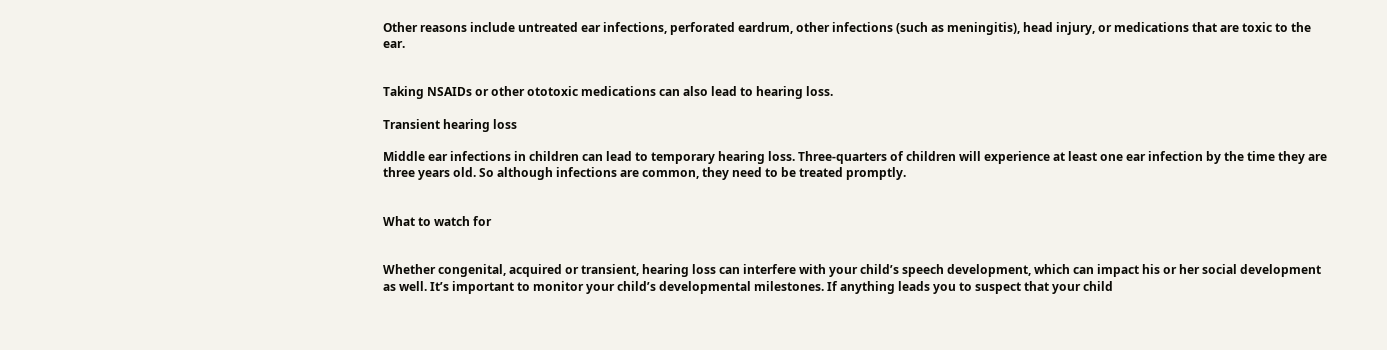Other reasons include untreated ear infections, perforated eardrum, other infections (such as meningitis), head injury, or medications that are toxic to the ear.


Taking NSAIDs or other ototoxic medications can also lead to hearing loss.

Transient hearing loss

Middle ear infections in children can lead to temporary hearing loss. Three-quarters of children will experience at least one ear infection by the time they are three years old. So although infections are common, they need to be treated promptly.


What to watch for


Whether congenital, acquired or transient, hearing loss can interfere with your child’s speech development, which can impact his or her social development as well. It’s important to monitor your child’s developmental milestones. If anything leads you to suspect that your child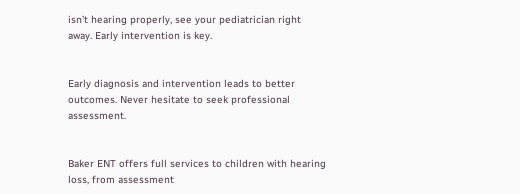isn’t hearing properly, see your pediatrician right away. Early intervention is key.


Early diagnosis and intervention leads to better outcomes. Never hesitate to seek professional assessment.


Baker ENT offers full services to children with hearing loss, from assessment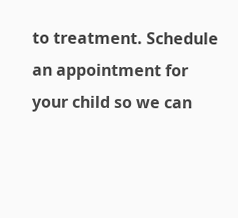to treatment. Schedule an appointment for your child so we can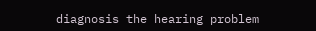diagnosis the hearing problem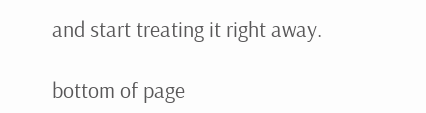and start treating it right away.

bottom of page